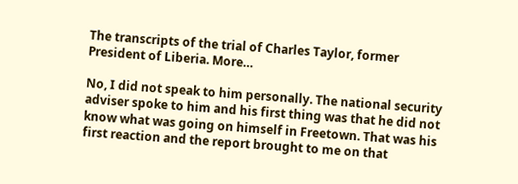The transcripts of the trial of Charles Taylor, former President of Liberia. More…

No, I did not speak to him personally. The national security adviser spoke to him and his first thing was that he did not know what was going on himself in Freetown. That was his first reaction and the report brought to me on that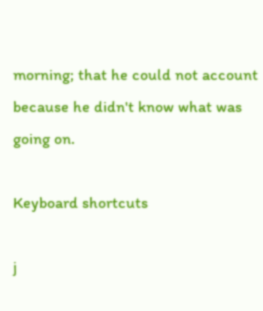morning; that he could not account because he didn't know what was going on.

Keyboard shortcuts

j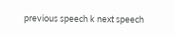previous speech k next speech